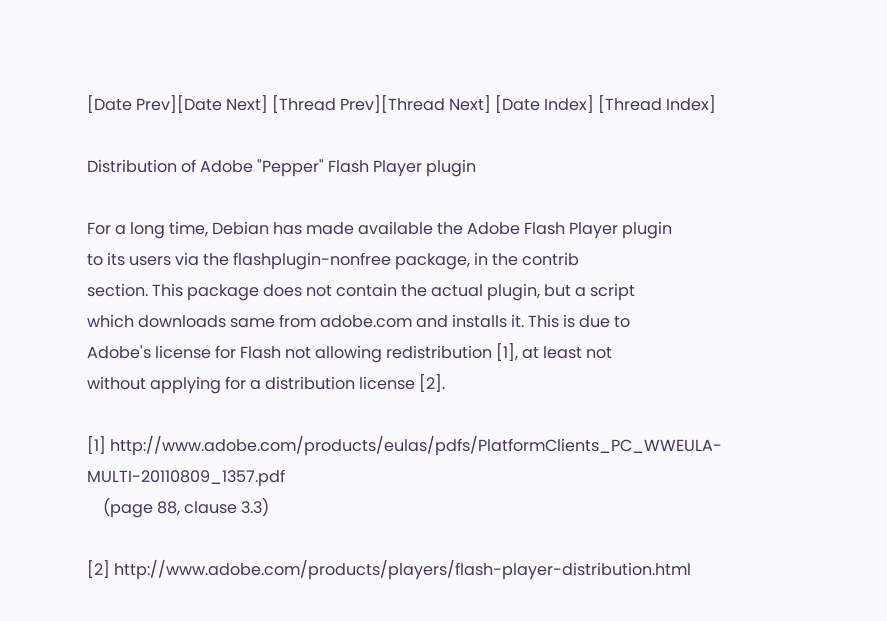[Date Prev][Date Next] [Thread Prev][Thread Next] [Date Index] [Thread Index]

Distribution of Adobe "Pepper" Flash Player plugin

For a long time, Debian has made available the Adobe Flash Player plugin
to its users via the flashplugin-nonfree package, in the contrib
section. This package does not contain the actual plugin, but a script
which downloads same from adobe.com and installs it. This is due to
Adobe's license for Flash not allowing redistribution [1], at least not
without applying for a distribution license [2].

[1] http://www.adobe.com/products/eulas/pdfs/PlatformClients_PC_WWEULA-MULTI-20110809_1357.pdf
    (page 88, clause 3.3)

[2] http://www.adobe.com/products/players/flash-player-distribution.html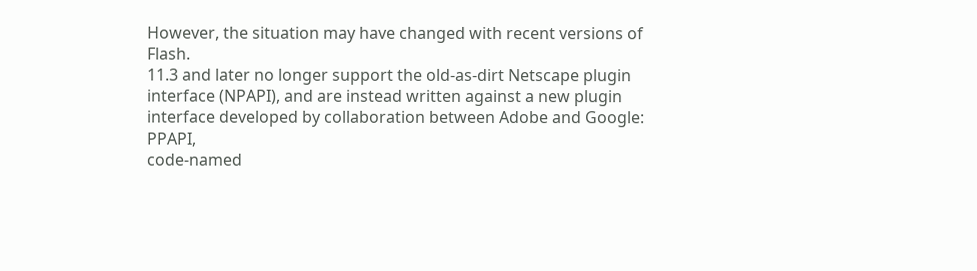However, the situation may have changed with recent versions of Flash.
11.3 and later no longer support the old-as-dirt Netscape plugin
interface (NPAPI), and are instead written against a new plugin
interface developed by collaboration between Adobe and Google: PPAPI,
code-named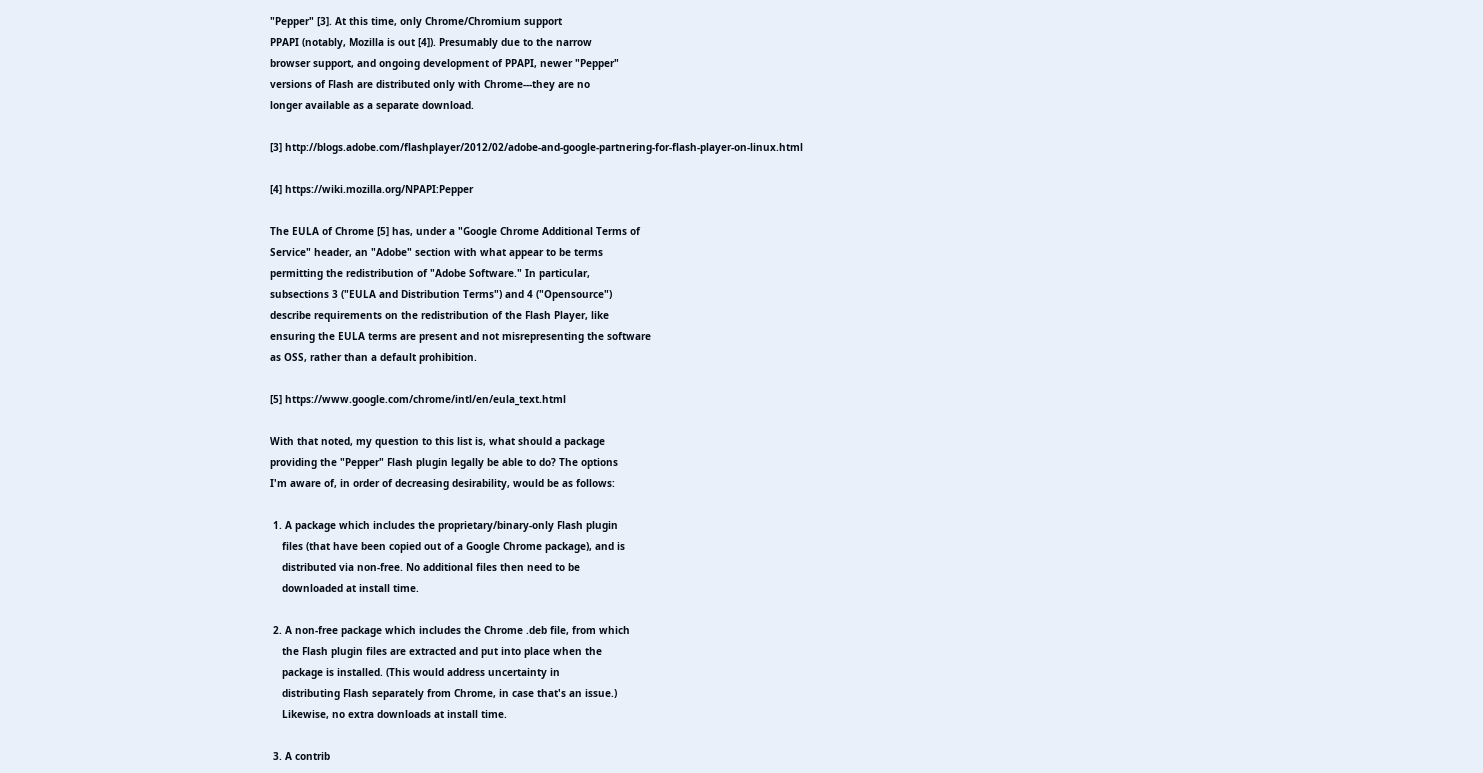"Pepper" [3]. At this time, only Chrome/Chromium support
PPAPI (notably, Mozilla is out [4]). Presumably due to the narrow
browser support, and ongoing development of PPAPI, newer "Pepper"
versions of Flash are distributed only with Chrome---they are no
longer available as a separate download.

[3] http://blogs.adobe.com/flashplayer/2012/02/adobe-and-google-partnering-for-flash-player-on-linux.html

[4] https://wiki.mozilla.org/NPAPI:Pepper

The EULA of Chrome [5] has, under a "Google Chrome Additional Terms of
Service" header, an "Adobe" section with what appear to be terms
permitting the redistribution of "Adobe Software." In particular,
subsections 3 ("EULA and Distribution Terms") and 4 ("Opensource")
describe requirements on the redistribution of the Flash Player, like
ensuring the EULA terms are present and not misrepresenting the software
as OSS, rather than a default prohibition.

[5] https://www.google.com/chrome/intl/en/eula_text.html

With that noted, my question to this list is, what should a package
providing the "Pepper" Flash plugin legally be able to do? The options
I'm aware of, in order of decreasing desirability, would be as follows:

 1. A package which includes the proprietary/binary-only Flash plugin
    files (that have been copied out of a Google Chrome package), and is
    distributed via non-free. No additional files then need to be
    downloaded at install time.

 2. A non-free package which includes the Chrome .deb file, from which
    the Flash plugin files are extracted and put into place when the
    package is installed. (This would address uncertainty in
    distributing Flash separately from Chrome, in case that's an issue.)
    Likewise, no extra downloads at install time.

 3. A contrib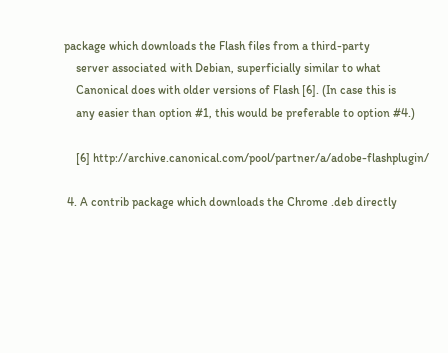package which downloads the Flash files from a third-party
    server associated with Debian, superficially similar to what
    Canonical does with older versions of Flash [6]. (In case this is
    any easier than option #1, this would be preferable to option #4.)

    [6] http://archive.canonical.com/pool/partner/a/adobe-flashplugin/

 4. A contrib package which downloads the Chrome .deb directly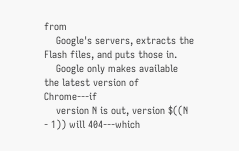from
    Google's servers, extracts the Flash files, and puts those in.
    Google only makes available the latest version of Chrome---if
    version N is out, version $((N - 1)) will 404---which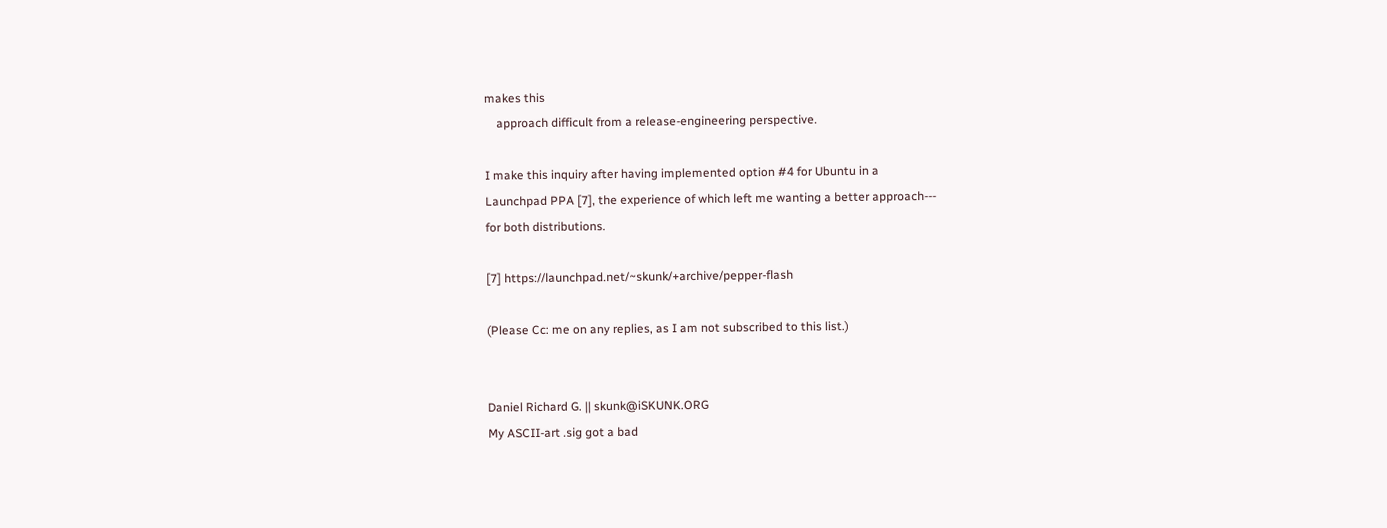makes this
    approach difficult from a release-engineering perspective.

I make this inquiry after having implemented option #4 for Ubuntu in a
Launchpad PPA [7], the experience of which left me wanting a better approach---
for both distributions.

[7] https://launchpad.net/~skunk/+archive/pepper-flash

(Please Cc: me on any replies, as I am not subscribed to this list.)


Daniel Richard G. || skunk@iSKUNK.ORG
My ASCII-art .sig got a bad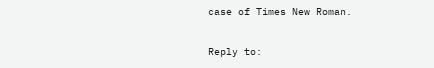case of Times New Roman.

Reply to: